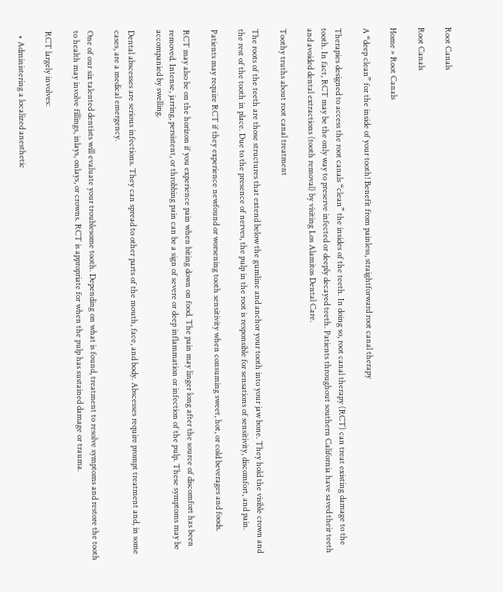Root Canals

Root Canals

Home » Root Canals

A “deep clean” for the inside of your tooth! Benefit from painless, straightforward root canal therapy

Therapies designed to access the root canals “clean” the insides of the teeth. In doing so, root canal therapy (RCT) can treat existing damage to the tooth. In fact, RCT may be the only way to preserve infected or deeply decayed teeth. Patients throughout southern California have saved their teeth and avoided dental extractions (tooth removal) by visiting Los Alamitos Dental Care.

Toothy truths about root canal treatment

The roots of the teeth are those structures that extend below the gumline and anchor your tooth into your jaw bone. They hold the visible crown and the rest of the tooth in place. Due to the presence of nerves, the pulp in the root is responsible for sensations of sensitivity, discomfort, and pain.

Patients may require RCT if they experience newfound or worsening tooth sensitivity when consuming sweet, hot, or cold beverages and foods.

RCT may also be on the horizon if you experience pain when biting down on food. The pain may linger long after the source of discomfort has been removed. Intense, jarring, persistent, or throbbing pain can be a sign of severe or deep inflammation or infection of the pulp. These symptoms may be accompanied by swelling.

Dental abscesses are serious infections. They can spread to other parts of the mouth, face, and body. Abscesses require prompt treatment and, in some cases, are a medical emergency.

One of our six talented dentists will evaluate your troublesome tooth. Depending on what is found, treatment to resolve symptoms and restore the tooth to health may involve fillings, inlays, onlays, or crowns. RCT is appropriate for when the pulp has sustained damage or trauma.

RCT largely involves:

  • Administering a localized anesthetic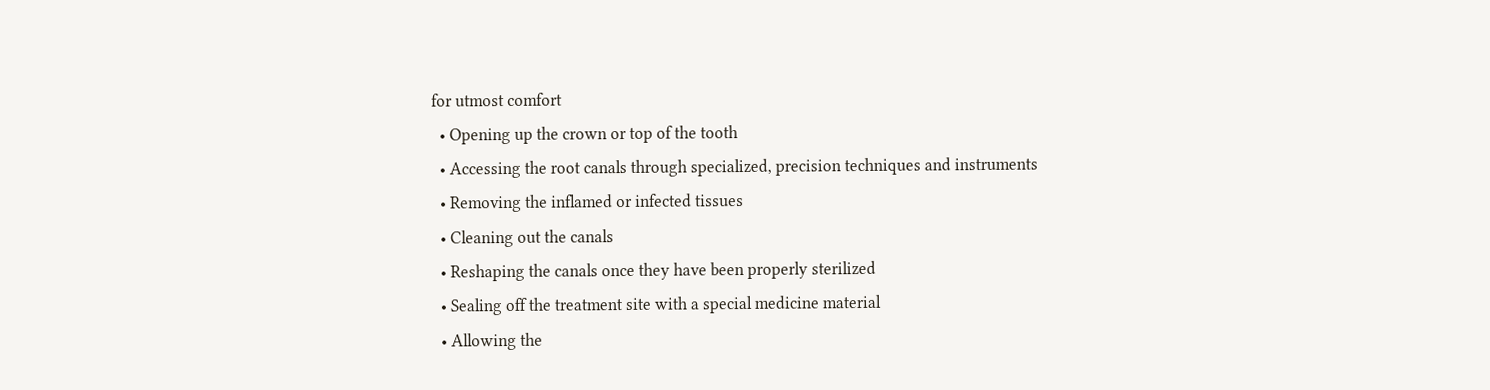for utmost comfort
  • Opening up the crown or top of the tooth
  • Accessing the root canals through specialized, precision techniques and instruments
  • Removing the inflamed or infected tissues
  • Cleaning out the canals
  • Reshaping the canals once they have been properly sterilized
  • Sealing off the treatment site with a special medicine material
  • Allowing the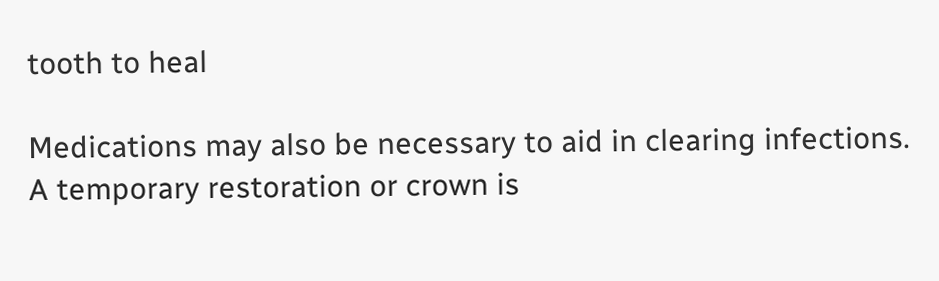tooth to heal

Medications may also be necessary to aid in clearing infections. A temporary restoration or crown is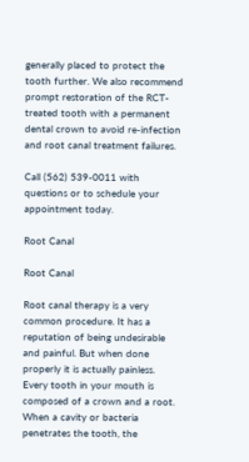generally placed to protect the tooth further. We also recommend prompt restoration of the RCT-treated tooth with a permanent dental crown to avoid re-infection and root canal treatment failures.

Call (562) 539-0011 with questions or to schedule your appointment today.

Root Canal

Root Canal

Root canal therapy is a very common procedure. It has a reputation of being undesirable and painful. But when done properly it is actually painless. Every tooth in your mouth is composed of a crown and a root. When a cavity or bacteria penetrates the tooth, the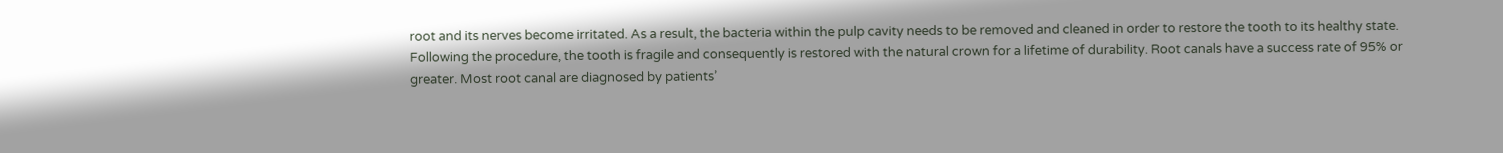root and its nerves become irritated. As a result, the bacteria within the pulp cavity needs to be removed and cleaned in order to restore the tooth to its healthy state. Following the procedure, the tooth is fragile and consequently is restored with the natural crown for a lifetime of durability. Root canals have a success rate of 95% or greater. Most root canal are diagnosed by patients’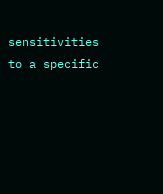sensitivities to a specific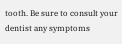tooth. Be sure to consult your dentist any symptoms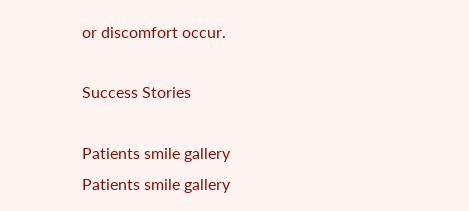or discomfort occur.

Success Stories

Patients smile gallery
Patients smile gallery